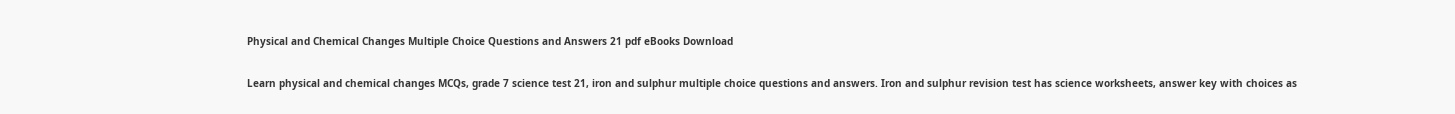Physical and Chemical Changes Multiple Choice Questions and Answers 21 pdf eBooks Download

Learn physical and chemical changes MCQs, grade 7 science test 21, iron and sulphur multiple choice questions and answers. Iron and sulphur revision test has science worksheets, answer key with choices as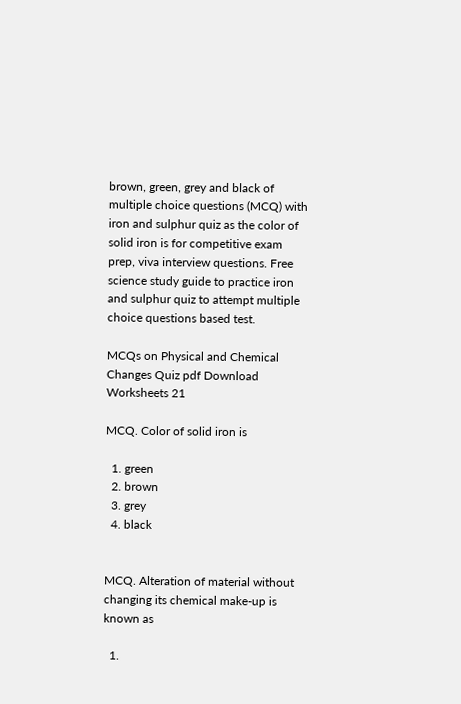brown, green, grey and black of multiple choice questions (MCQ) with iron and sulphur quiz as the color of solid iron is for competitive exam prep, viva interview questions. Free science study guide to practice iron and sulphur quiz to attempt multiple choice questions based test.

MCQs on Physical and Chemical Changes Quiz pdf Download Worksheets 21

MCQ. Color of solid iron is

  1. green
  2. brown
  3. grey
  4. black


MCQ. Alteration of material without changing its chemical make-up is known as

  1.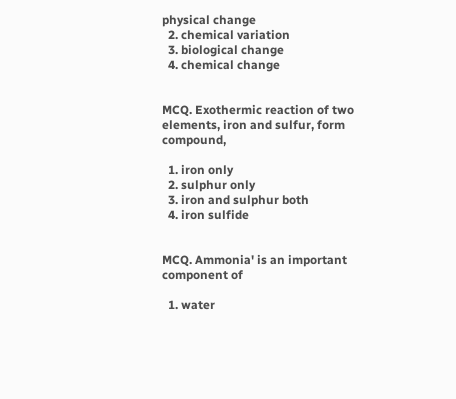physical change
  2. chemical variation
  3. biological change
  4. chemical change


MCQ. Exothermic reaction of two elements, iron and sulfur, form compound,

  1. iron only
  2. sulphur only
  3. iron and sulphur both
  4. iron sulfide


MCQ. Ammonia' is an important component of

  1. water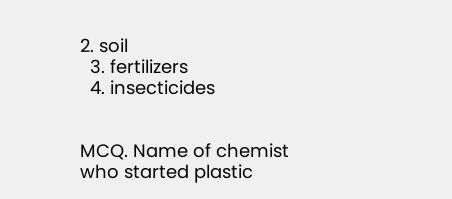2. soil
  3. fertilizers
  4. insecticides


MCQ. Name of chemist who started plastic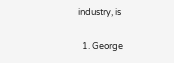industry, is

  1. George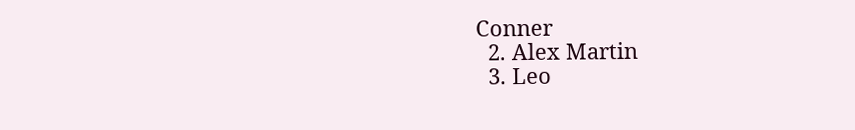Conner
  2. Alex Martin
  3. Leo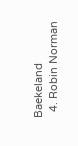Baekeland
  4. Robin Norman